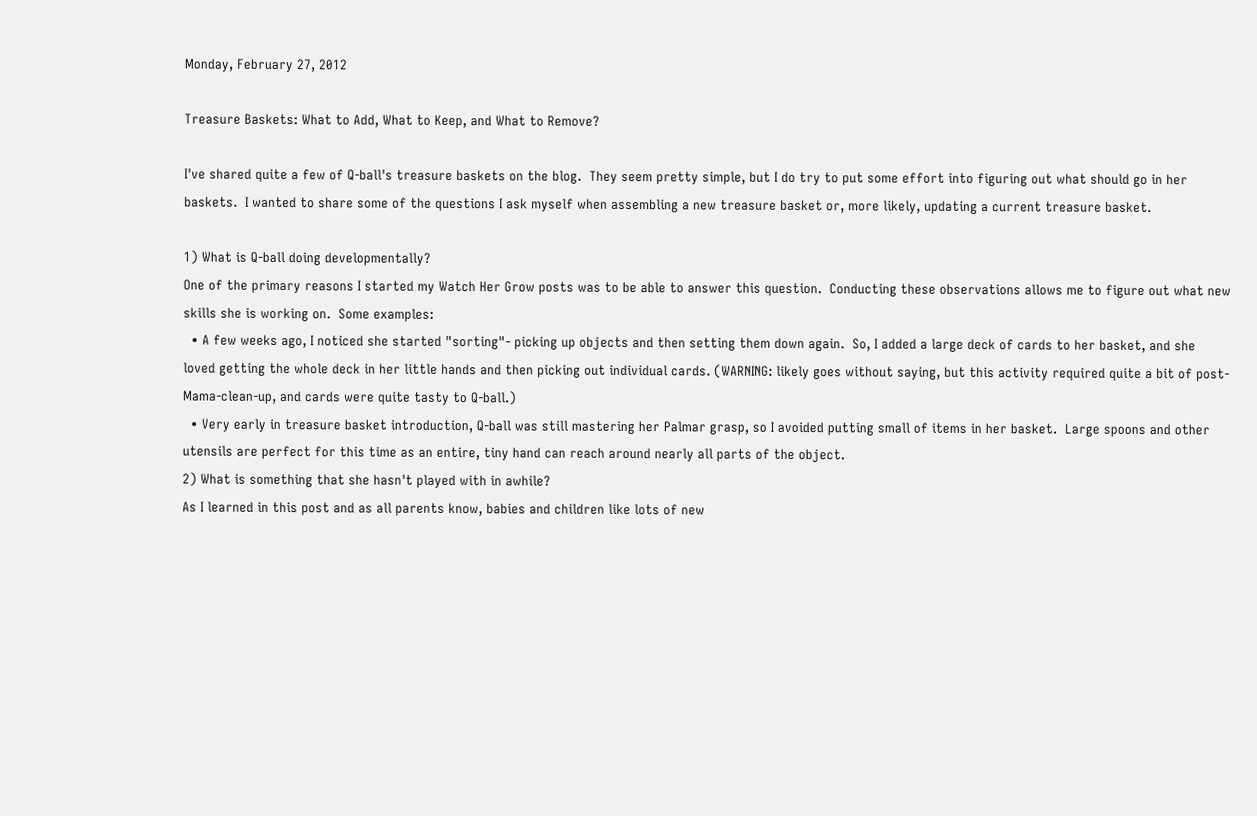Monday, February 27, 2012

Treasure Baskets: What to Add, What to Keep, and What to Remove?

I've shared quite a few of Q-ball's treasure baskets on the blog.  They seem pretty simple, but I do try to put some effort into figuring out what should go in her baskets.  I wanted to share some of the questions I ask myself when assembling a new treasure basket or, more likely, updating a current treasure basket.

1) What is Q-ball doing developmentally?
One of the primary reasons I started my Watch Her Grow posts was to be able to answer this question.  Conducting these observations allows me to figure out what new skills she is working on.  Some examples:
  • A few weeks ago, I noticed she started "sorting"- picking up objects and then setting them down again.  So, I added a large deck of cards to her basket, and she loved getting the whole deck in her little hands and then picking out individual cards. (WARNING: likely goes without saying, but this activity required quite a bit of post-Mama-clean-up, and cards were quite tasty to Q-ball.)
  • Very early in treasure basket introduction, Q-ball was still mastering her Palmar grasp, so I avoided putting small of items in her basket.  Large spoons and other utensils are perfect for this time as an entire, tiny hand can reach around nearly all parts of the object.
2) What is something that she hasn't played with in awhile?
As I learned in this post and as all parents know, babies and children like lots of new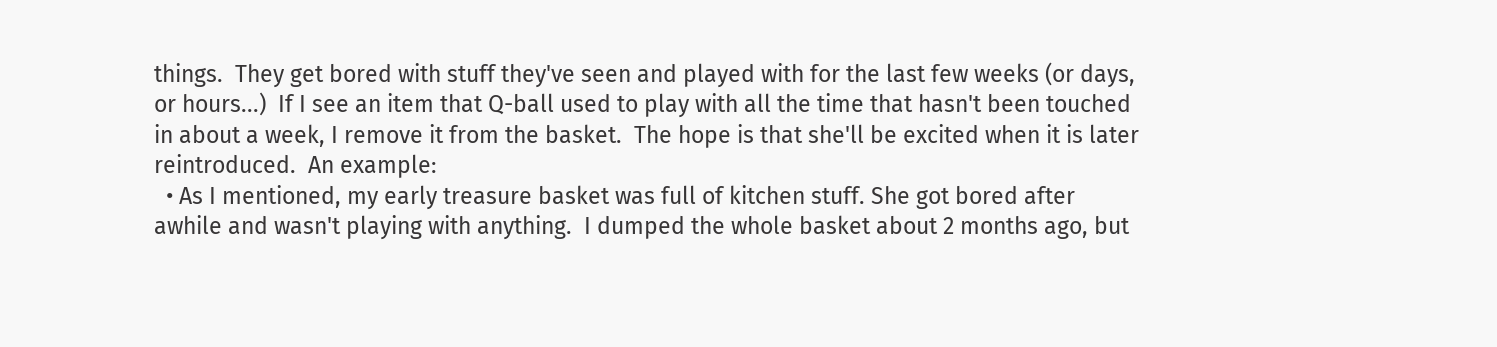things.  They get bored with stuff they've seen and played with for the last few weeks (or days, or hours...)  If I see an item that Q-ball used to play with all the time that hasn't been touched in about a week, I remove it from the basket.  The hope is that she'll be excited when it is later reintroduced.  An example:
  • As I mentioned, my early treasure basket was full of kitchen stuff. She got bored after awhile and wasn't playing with anything.  I dumped the whole basket about 2 months ago, but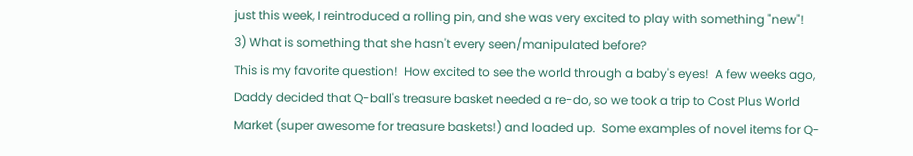just this week, I reintroduced a rolling pin, and she was very excited to play with something "new"!
3) What is something that she hasn't every seen/manipulated before?
This is my favorite question!  How excited to see the world through a baby's eyes!  A few weeks ago, Daddy decided that Q-ball's treasure basket needed a re-do, so we took a trip to Cost Plus World Market (super awesome for treasure baskets!) and loaded up.  Some examples of novel items for Q-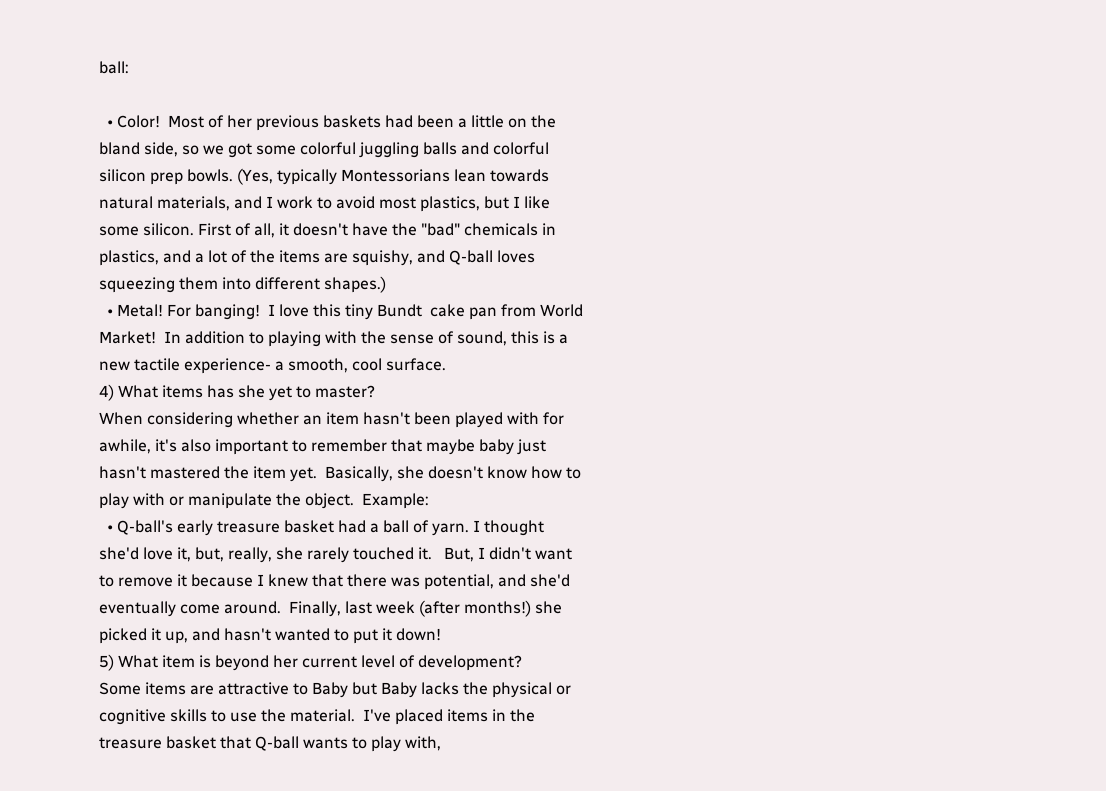ball:

  • Color!  Most of her previous baskets had been a little on the bland side, so we got some colorful juggling balls and colorful silicon prep bowls. (Yes, typically Montessorians lean towards natural materials, and I work to avoid most plastics, but I like some silicon. First of all, it doesn't have the "bad" chemicals in plastics, and a lot of the items are squishy, and Q-ball loves squeezing them into different shapes.)
  • Metal! For banging!  I love this tiny Bundt  cake pan from World Market!  In addition to playing with the sense of sound, this is a new tactile experience- a smooth, cool surface.
4) What items has she yet to master?
When considering whether an item hasn't been played with for awhile, it's also important to remember that maybe baby just hasn't mastered the item yet.  Basically, she doesn't know how to play with or manipulate the object.  Example:
  • Q-ball's early treasure basket had a ball of yarn. I thought she'd love it, but, really, she rarely touched it.   But, I didn't want to remove it because I knew that there was potential, and she'd eventually come around.  Finally, last week (after months!) she picked it up, and hasn't wanted to put it down!
5) What item is beyond her current level of development?
Some items are attractive to Baby but Baby lacks the physical or cognitive skills to use the material.  I've placed items in the treasure basket that Q-ball wants to play with,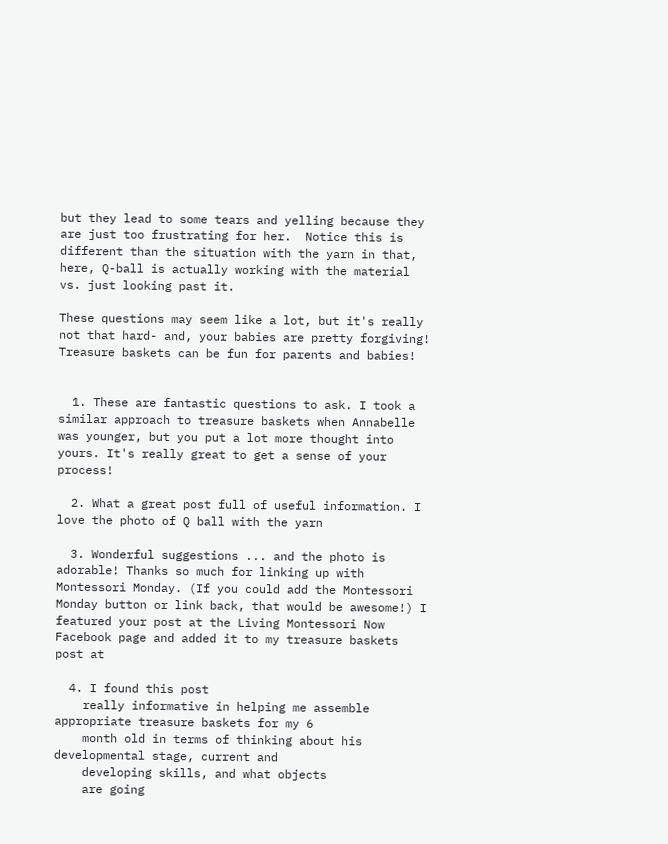but they lead to some tears and yelling because they are just too frustrating for her.  Notice this is different than the situation with the yarn in that, here, Q-ball is actually working with the material vs. just looking past it.

These questions may seem like a lot, but it's really not that hard- and, your babies are pretty forgiving! Treasure baskets can be fun for parents and babies!


  1. These are fantastic questions to ask. I took a similar approach to treasure baskets when Annabelle was younger, but you put a lot more thought into yours. It's really great to get a sense of your process!

  2. What a great post full of useful information. I love the photo of Q ball with the yarn

  3. Wonderful suggestions ... and the photo is adorable! Thanks so much for linking up with Montessori Monday. (If you could add the Montessori Monday button or link back, that would be awesome!) I featured your post at the Living Montessori Now Facebook page and added it to my treasure baskets post at

  4. I found this post
    really informative in helping me assemble appropriate treasure baskets for my 6
    month old in terms of thinking about his developmental stage, current and
    developing skills, and what objects
    are going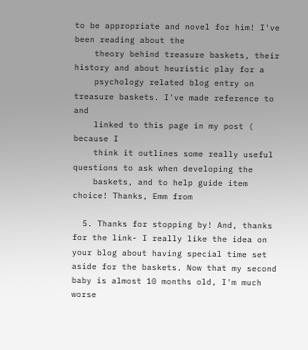to be appropriate and novel for him! I've been reading about the
    theory behind treasure baskets, their history and about heuristic play for a
    psychology related blog entry on treasure baskets. I've made reference to and
    linked to this page in my post ( because I
    think it outlines some really useful questions to ask when developing the
    baskets, and to help guide item choice! Thanks, Emm from

  5. Thanks for stopping by! And, thanks for the link- I really like the idea on your blog about having special time set aside for the baskets. Now that my second baby is almost 10 months old, I'm much worse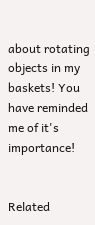about rotating objects in my baskets! You have reminded me of it's importance!


Related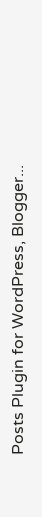Posts Plugin for WordPress, Blogger...